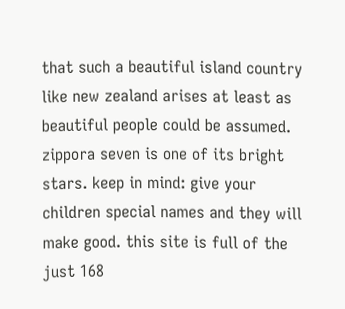that such a beautiful island country like new zealand arises at least as beautiful people could be assumed. zippora seven is one of its bright stars. keep in mind: give your children special names and they will make good. this site is full of the just 168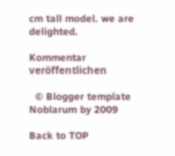cm tall model. we are delighted.

Kommentar veröffentlichen

  © Blogger template Noblarum by 2009

Back to TOP